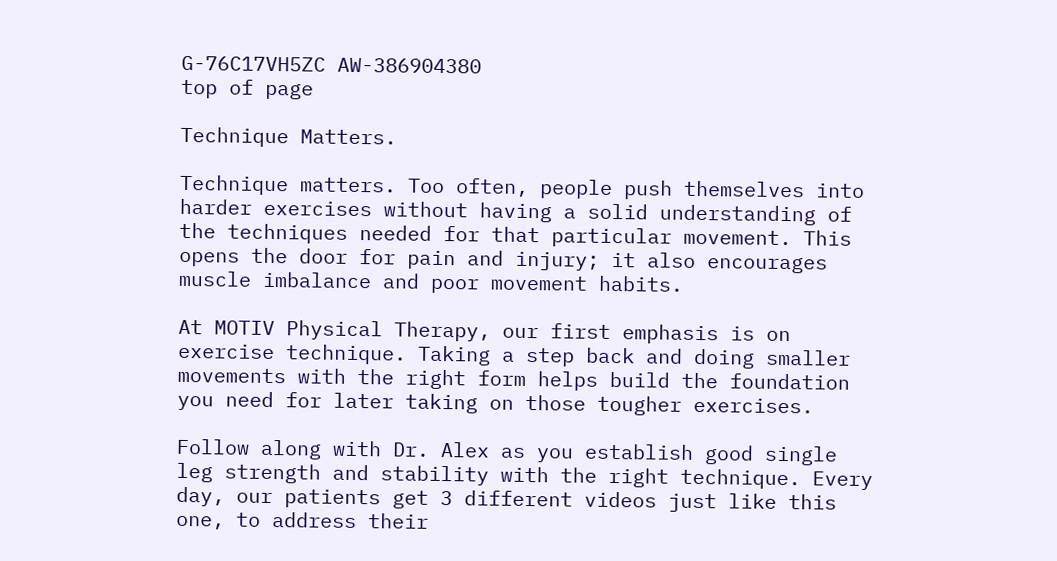G-76C17VH5ZC AW-386904380
top of page

Technique Matters.

Technique matters. Too often, people push themselves into harder exercises without having a solid understanding of the techniques needed for that particular movement. This opens the door for pain and injury; it also encourages muscle imbalance and poor movement habits.

At MOTIV Physical Therapy, our first emphasis is on exercise technique. Taking a step back and doing smaller movements with the right form helps build the foundation you need for later taking on those tougher exercises.

Follow along with Dr. Alex as you establish good single leg strength and stability with the right technique. Every day, our patients get 3 different videos just like this one, to address their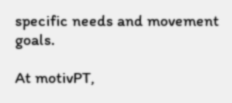specific needs and movement goals.

At motivPT,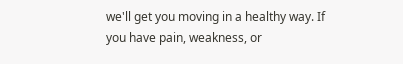we'll get you moving in a healthy way. If you have pain, weakness, or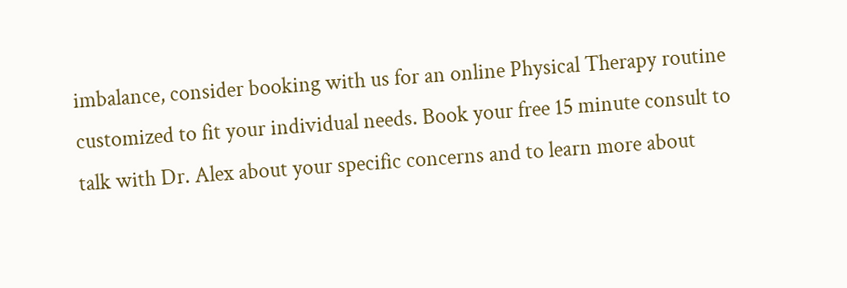imbalance, consider booking with us for an online Physical Therapy routine customized to fit your individual needs. Book your free 15 minute consult to talk with Dr. Alex about your specific concerns and to learn more about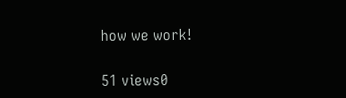how we work!

51 views0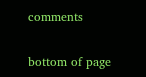comments


bottom of page